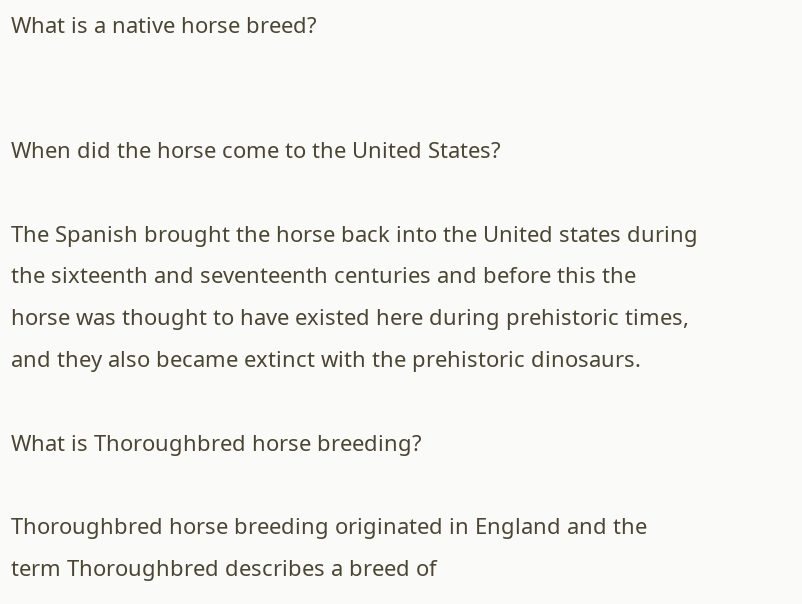What is a native horse breed?


When did the horse come to the United States?

The Spanish brought the horse back into the United states during the sixteenth and seventeenth centuries and before this the horse was thought to have existed here during prehistoric times, and they also became extinct with the prehistoric dinosaurs.

What is Thoroughbred horse breeding?

Thoroughbred horse breeding originated in England and the term Thoroughbred describes a breed of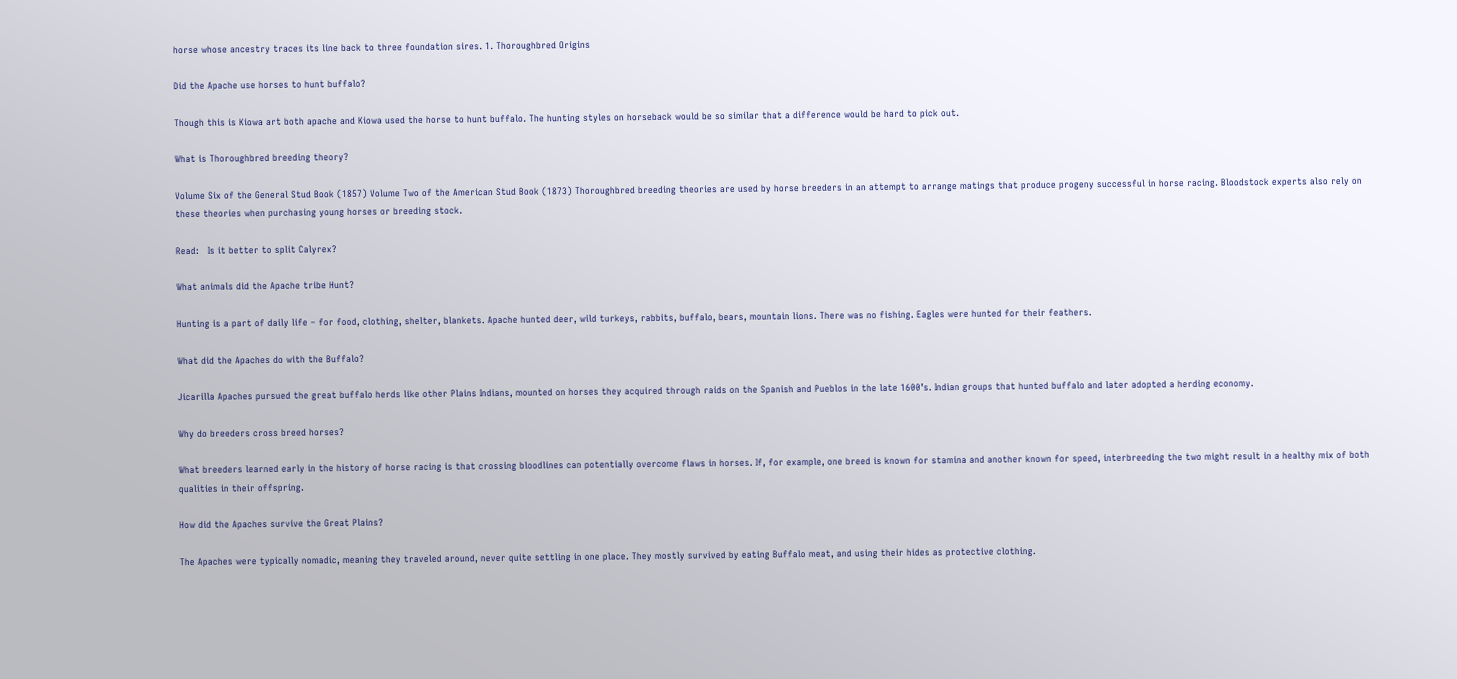horse whose ancestry traces its line back to three foundation sires. 1. Thoroughbred Origins

Did the Apache use horses to hunt buffalo?

Though this is Kiowa art both apache and Kiowa used the horse to hunt buffalo. The hunting styles on horseback would be so similar that a difference would be hard to pick out.

What is Thoroughbred breeding theory?

Volume Six of the General Stud Book (1857) Volume Two of the American Stud Book (1873) Thoroughbred breeding theories are used by horse breeders in an attempt to arrange matings that produce progeny successful in horse racing. Bloodstock experts also rely on these theories when purchasing young horses or breeding stock.

Read:   Is it better to split Calyrex?

What animals did the Apache tribe Hunt?

Hunting is a part of daily life – for food, clothing, shelter, blankets. Apache hunted deer, wild turkeys, rabbits, buffalo, bears, mountain lions. There was no fishing. Eagles were hunted for their feathers.

What did the Apaches do with the Buffalo?

Jicarilla Apaches pursued the great buffalo herds like other Plains Indians, mounted on horses they acquired through raids on the Spanish and Pueblos in the late 1600’s. Indian groups that hunted buffalo and later adopted a herding economy.

Why do breeders cross breed horses?

What breeders learned early in the history of horse racing is that crossing bloodlines can potentially overcome flaws in horses. If, for example, one breed is known for stamina and another known for speed, interbreeding the two might result in a healthy mix of both qualities in their offspring.

How did the Apaches survive the Great Plains?

The Apaches were typically nomadic, meaning they traveled around, never quite settling in one place. They mostly survived by eating Buffalo meat, and using their hides as protective clothing.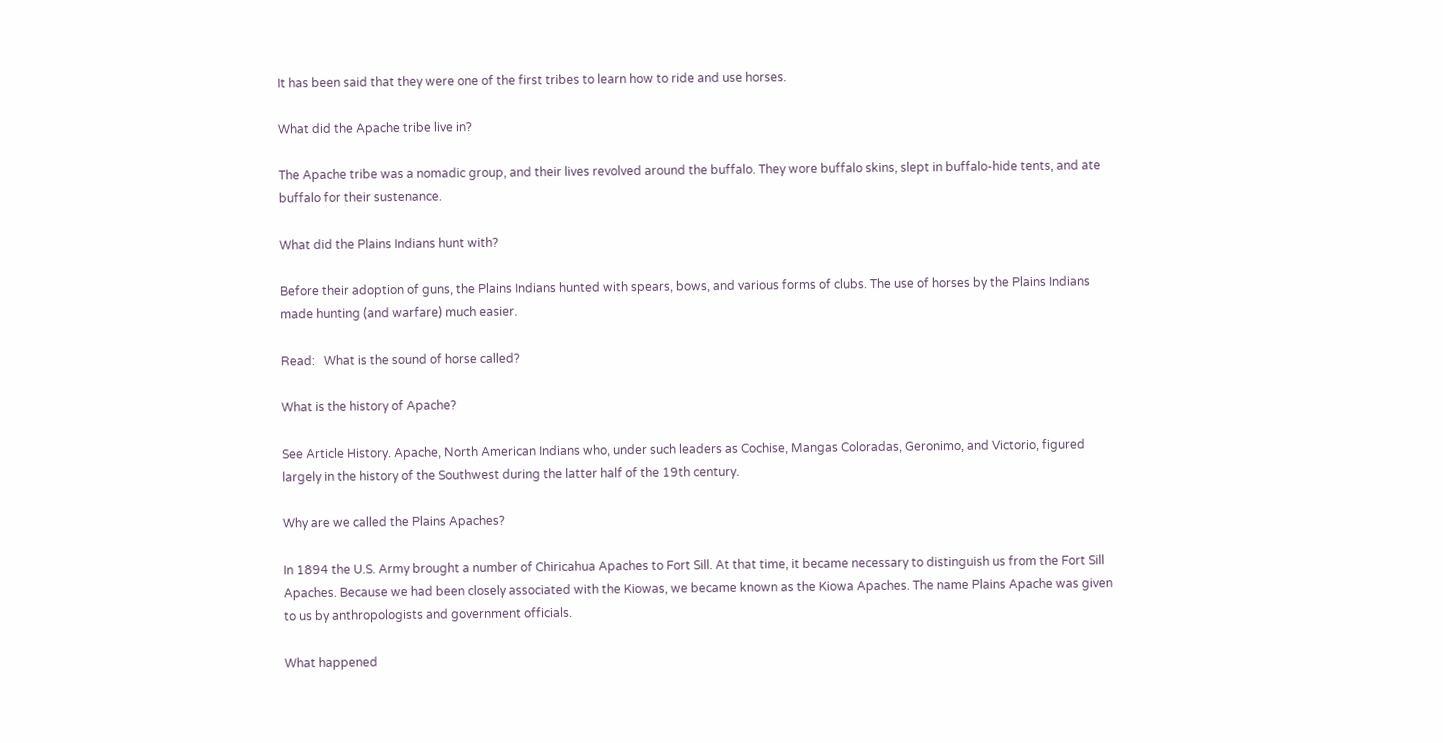It has been said that they were one of the first tribes to learn how to ride and use horses.

What did the Apache tribe live in?

The Apache tribe was a nomadic group, and their lives revolved around the buffalo. They wore buffalo skins, slept in buffalo-hide tents, and ate buffalo for their sustenance.

What did the Plains Indians hunt with?

Before their adoption of guns, the Plains Indians hunted with spears, bows, and various forms of clubs. The use of horses by the Plains Indians made hunting (and warfare) much easier.

Read:   What is the sound of horse called?

What is the history of Apache?

See Article History. Apache, North American Indians who, under such leaders as Cochise, Mangas Coloradas, Geronimo, and Victorio, figured largely in the history of the Southwest during the latter half of the 19th century.

Why are we called the Plains Apaches?

In 1894 the U.S. Army brought a number of Chiricahua Apaches to Fort Sill. At that time, it became necessary to distinguish us from the Fort Sill Apaches. Because we had been closely associated with the Kiowas, we became known as the Kiowa Apaches. The name Plains Apache was given to us by anthropologists and government officials.

What happened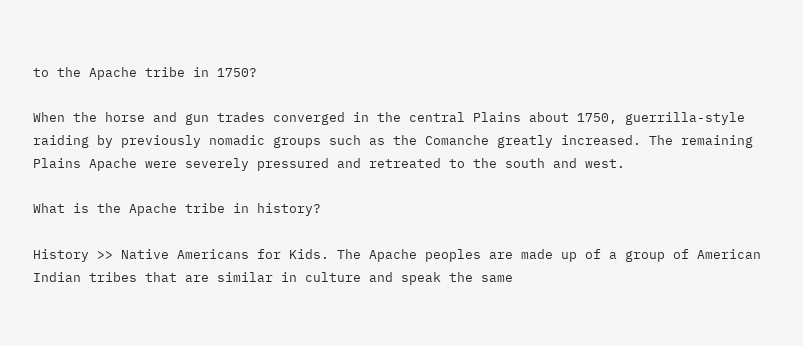to the Apache tribe in 1750?

When the horse and gun trades converged in the central Plains about 1750, guerrilla-style raiding by previously nomadic groups such as the Comanche greatly increased. The remaining Plains Apache were severely pressured and retreated to the south and west.

What is the Apache tribe in history?

History >> Native Americans for Kids. The Apache peoples are made up of a group of American Indian tribes that are similar in culture and speak the same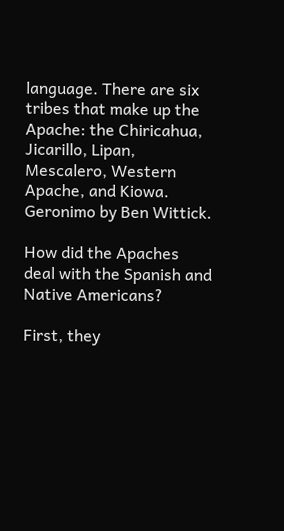language. There are six tribes that make up the Apache: the Chiricahua, Jicarillo, Lipan, Mescalero, Western Apache, and Kiowa. Geronimo by Ben Wittick.

How did the Apaches deal with the Spanish and Native Americans?

First, they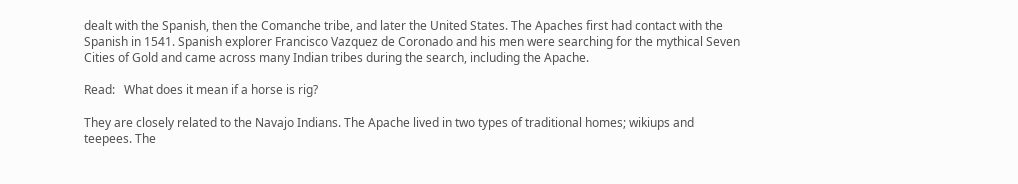dealt with the Spanish, then the Comanche tribe, and later the United States. The Apaches first had contact with the Spanish in 1541. Spanish explorer Francisco Vazquez de Coronado and his men were searching for the mythical Seven Cities of Gold and came across many Indian tribes during the search, including the Apache.

Read:   What does it mean if a horse is rig?

They are closely related to the Navajo Indians. The Apache lived in two types of traditional homes; wikiups and teepees. The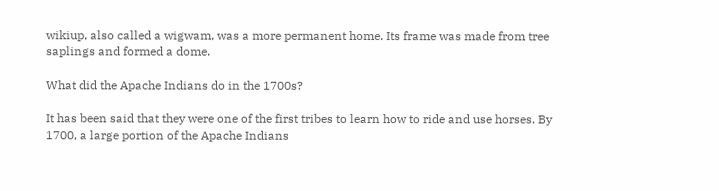wikiup, also called a wigwam, was a more permanent home. Its frame was made from tree saplings and formed a dome.

What did the Apache Indians do in the 1700s?

It has been said that they were one of the first tribes to learn how to ride and use horses. By 1700, a large portion of the Apache Indians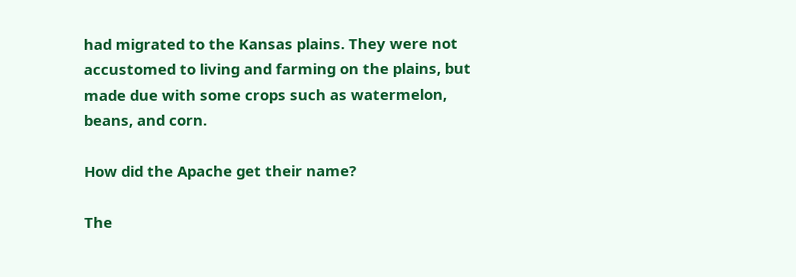had migrated to the Kansas plains. They were not accustomed to living and farming on the plains, but made due with some crops such as watermelon, beans, and corn.

How did the Apache get their name?

The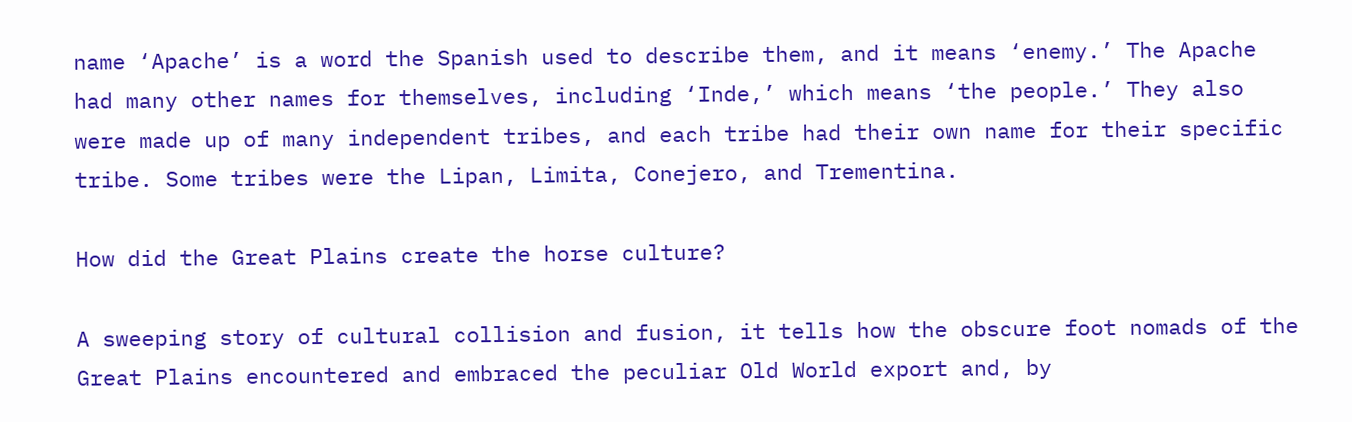name ‘Apache’ is a word the Spanish used to describe them, and it means ‘enemy.’ The Apache had many other names for themselves, including ‘Inde,’ which means ‘the people.’ They also were made up of many independent tribes, and each tribe had their own name for their specific tribe. Some tribes were the Lipan, Limita, Conejero, and Trementina.

How did the Great Plains create the horse culture?

A sweeping story of cultural collision and fusion, it tells how the obscure foot nomads of the Great Plains encountered and embraced the peculiar Old World export and, by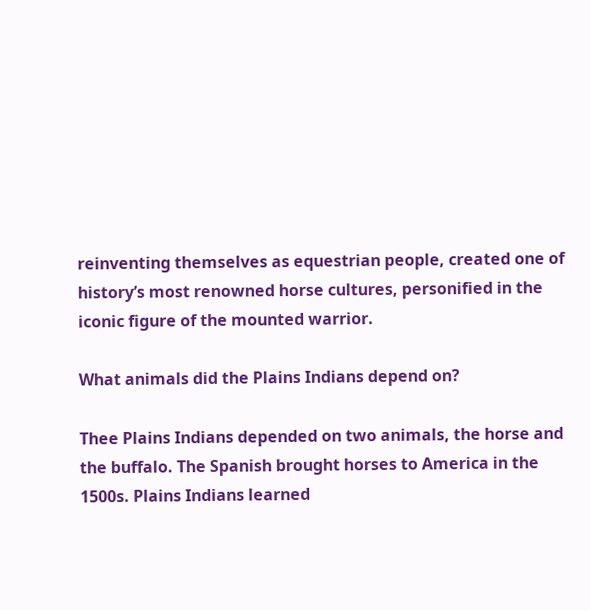reinventing themselves as equestrian people, created one of history’s most renowned horse cultures, personified in the iconic figure of the mounted warrior.

What animals did the Plains Indians depend on?

Thee Plains Indians depended on two animals, the horse and the buffalo. The Spanish brought horses to America in the 1500s. Plains Indians learned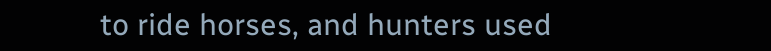to ride horses, and hunters used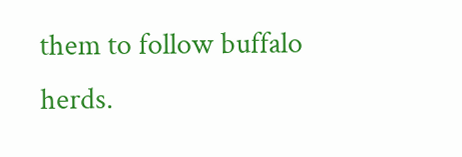them to follow buffalo herds.